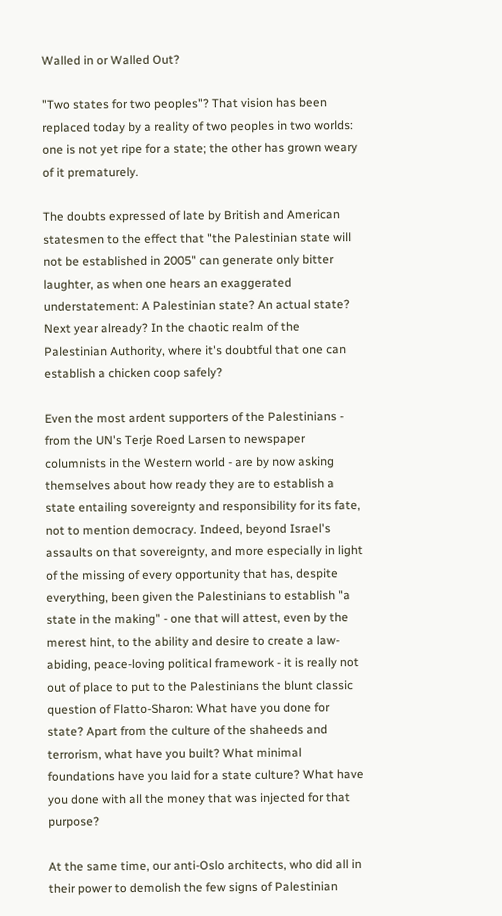Walled in or Walled Out?

"Two states for two peoples"? That vision has been replaced today by a reality of two peoples in two worlds: one is not yet ripe for a state; the other has grown weary of it prematurely.

The doubts expressed of late by British and American statesmen to the effect that "the Palestinian state will not be established in 2005" can generate only bitter laughter, as when one hears an exaggerated understatement: A Palestinian state? An actual state? Next year already? In the chaotic realm of the Palestinian Authority, where it's doubtful that one can establish a chicken coop safely?

Even the most ardent supporters of the Palestinians - from the UN's Terje Roed Larsen to newspaper columnists in the Western world - are by now asking themselves about how ready they are to establish a state entailing sovereignty and responsibility for its fate, not to mention democracy. Indeed, beyond Israel's assaults on that sovereignty, and more especially in light of the missing of every opportunity that has, despite everything, been given the Palestinians to establish "a state in the making" - one that will attest, even by the merest hint, to the ability and desire to create a law-abiding, peace-loving political framework - it is really not out of place to put to the Palestinians the blunt classic question of Flatto-Sharon: What have you done for state? Apart from the culture of the shaheeds and terrorism, what have you built? What minimal foundations have you laid for a state culture? What have you done with all the money that was injected for that purpose?

At the same time, our anti-Oslo architects, who did all in their power to demolish the few signs of Palestinian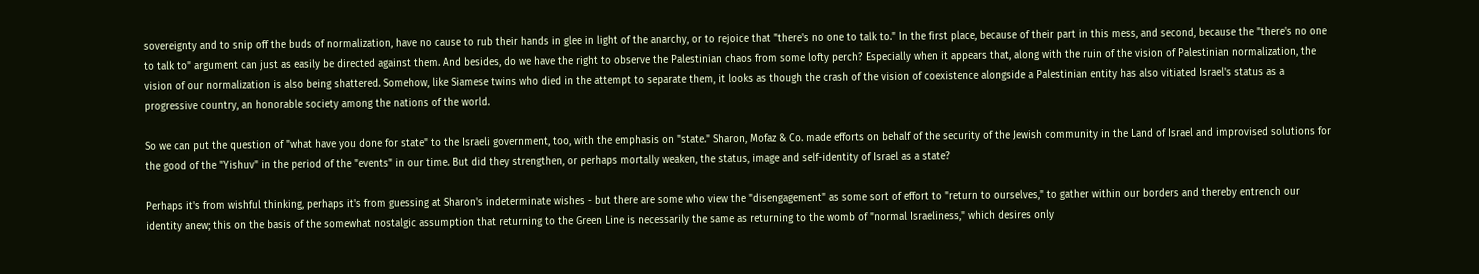sovereignty and to snip off the buds of normalization, have no cause to rub their hands in glee in light of the anarchy, or to rejoice that "there's no one to talk to." In the first place, because of their part in this mess, and second, because the "there's no one to talk to" argument can just as easily be directed against them. And besides, do we have the right to observe the Palestinian chaos from some lofty perch? Especially when it appears that, along with the ruin of the vision of Palestinian normalization, the vision of our normalization is also being shattered. Somehow, like Siamese twins who died in the attempt to separate them, it looks as though the crash of the vision of coexistence alongside a Palestinian entity has also vitiated Israel's status as a progressive country, an honorable society among the nations of the world.

So we can put the question of "what have you done for state" to the Israeli government, too, with the emphasis on "state." Sharon, Mofaz & Co. made efforts on behalf of the security of the Jewish community in the Land of Israel and improvised solutions for the good of the "Yishuv" in the period of the "events" in our time. But did they strengthen, or perhaps mortally weaken, the status, image and self-identity of Israel as a state?

Perhaps it's from wishful thinking, perhaps it's from guessing at Sharon's indeterminate wishes - but there are some who view the "disengagement" as some sort of effort to "return to ourselves," to gather within our borders and thereby entrench our identity anew; this on the basis of the somewhat nostalgic assumption that returning to the Green Line is necessarily the same as returning to the womb of "normal Israeliness," which desires only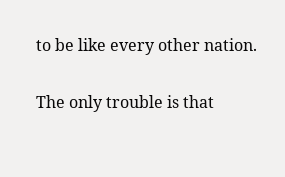to be like every other nation.

The only trouble is that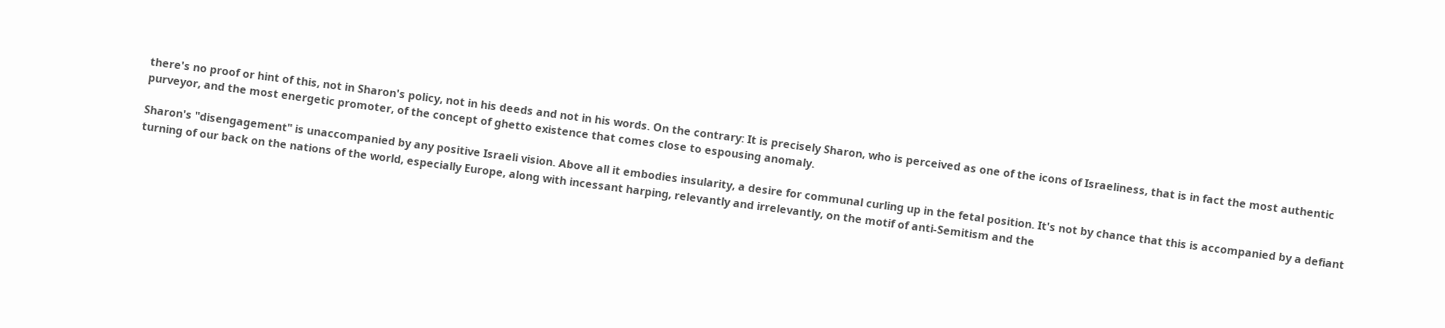there's no proof or hint of this, not in Sharon's policy, not in his deeds and not in his words. On the contrary: It is precisely Sharon, who is perceived as one of the icons of Israeliness, that is in fact the most authentic purveyor, and the most energetic promoter, of the concept of ghetto existence that comes close to espousing anomaly.

Sharon's "disengagement" is unaccompanied by any positive Israeli vision. Above all it embodies insularity, a desire for communal curling up in the fetal position. It's not by chance that this is accompanied by a defiant turning of our back on the nations of the world, especially Europe, along with incessant harping, relevantly and irrelevantly, on the motif of anti-Semitism and the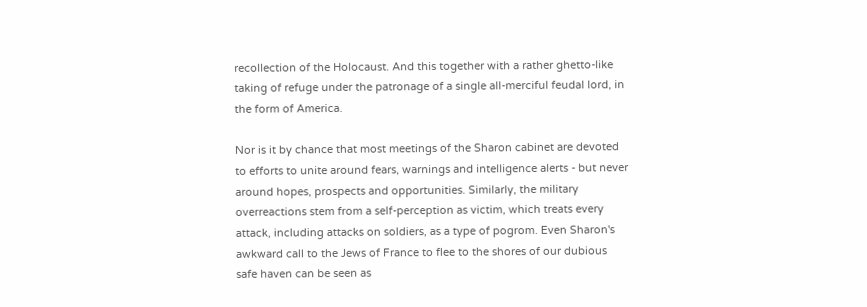recollection of the Holocaust. And this together with a rather ghetto-like taking of refuge under the patronage of a single all-merciful feudal lord, in the form of America.

Nor is it by chance that most meetings of the Sharon cabinet are devoted to efforts to unite around fears, warnings and intelligence alerts - but never around hopes, prospects and opportunities. Similarly, the military overreactions stem from a self-perception as victim, which treats every attack, including attacks on soldiers, as a type of pogrom. Even Sharon's awkward call to the Jews of France to flee to the shores of our dubious safe haven can be seen as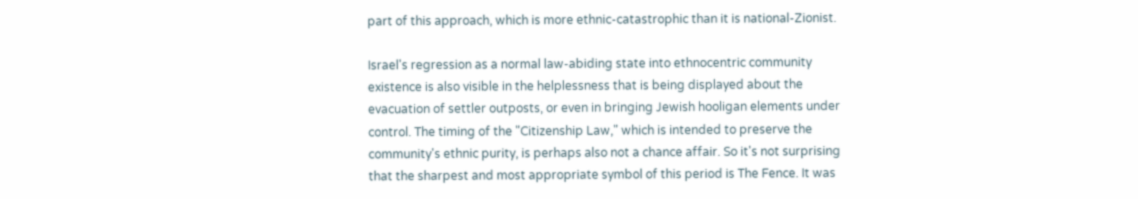part of this approach, which is more ethnic-catastrophic than it is national-Zionist.

Israel's regression as a normal law-abiding state into ethnocentric community existence is also visible in the helplessness that is being displayed about the evacuation of settler outposts, or even in bringing Jewish hooligan elements under control. The timing of the "Citizenship Law," which is intended to preserve the community's ethnic purity, is perhaps also not a chance affair. So it's not surprising that the sharpest and most appropriate symbol of this period is The Fence. It was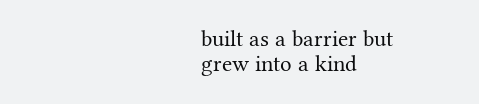built as a barrier but grew into a kind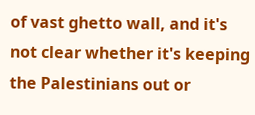of vast ghetto wall, and it's not clear whether it's keeping the Palestinians out or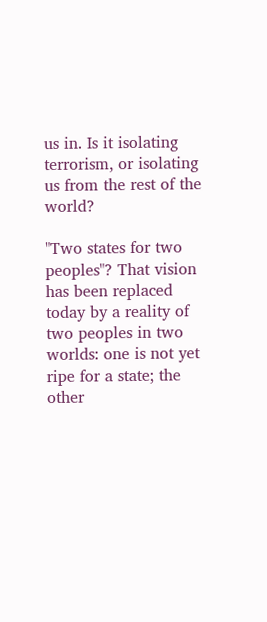us in. Is it isolating terrorism, or isolating us from the rest of the world?

"Two states for two peoples"? That vision has been replaced today by a reality of two peoples in two worlds: one is not yet ripe for a state; the other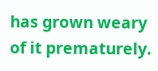has grown weary of it prematurely.